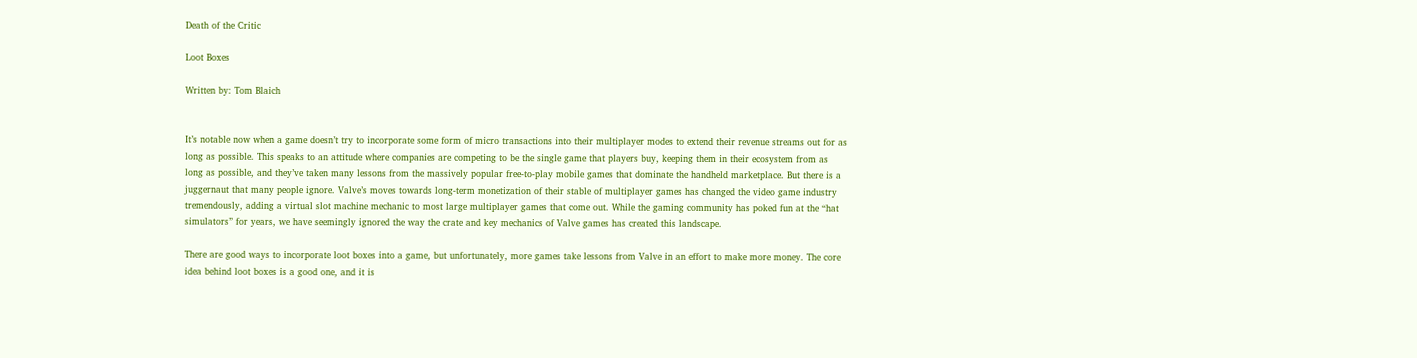Death of the Critic

Loot Boxes

Written by: Tom Blaich


It’s notable now when a game doesn’t try to incorporate some form of micro transactions into their multiplayer modes to extend their revenue streams out for as long as possible. This speaks to an attitude where companies are competing to be the single game that players buy, keeping them in their ecosystem from as long as possible, and they’ve taken many lessons from the massively popular free-to-play mobile games that dominate the handheld marketplace. But there is a juggernaut that many people ignore. Valve’s moves towards long-term monetization of their stable of multiplayer games has changed the video game industry tremendously, adding a virtual slot machine mechanic to most large multiplayer games that come out. While the gaming community has poked fun at the “hat simulators” for years, we have seemingly ignored the way the crate and key mechanics of Valve games has created this landscape.

There are good ways to incorporate loot boxes into a game, but unfortunately, more games take lessons from Valve in an effort to make more money. The core idea behind loot boxes is a good one, and it is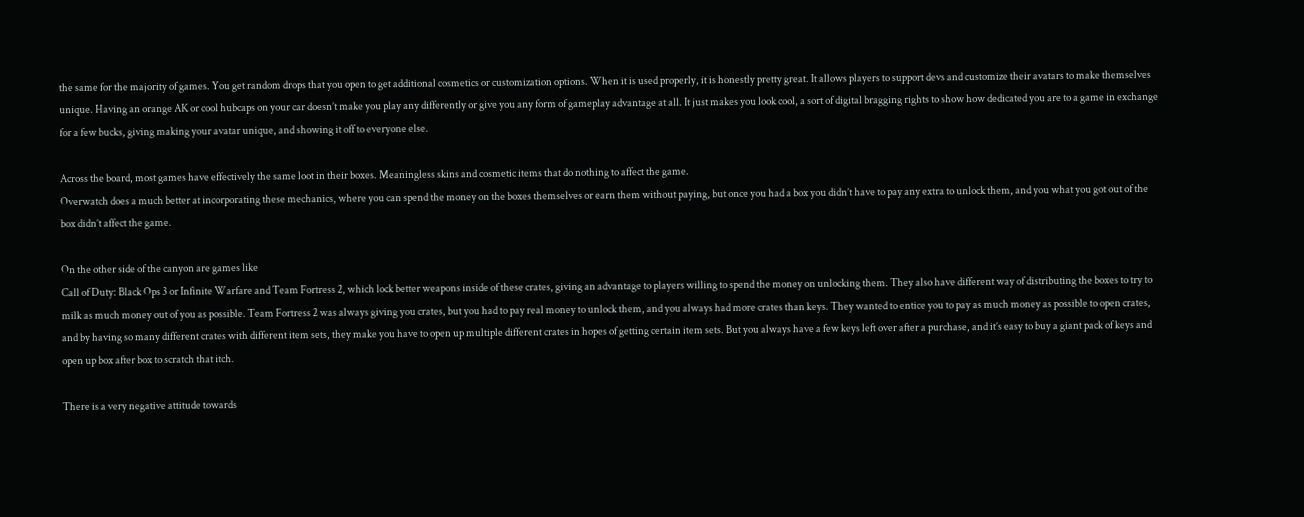the same for the majority of games. You get random drops that you open to get additional cosmetics or customization options. When it is used properly, it is honestly pretty great. It allows players to support devs and customize their avatars to make themselves unique. Having an orange AK or cool hubcaps on your car doesn’t make you play any differently or give you any form of gameplay advantage at all. It just makes you look cool, a sort of digital bragging rights to show how dedicated you are to a game in exchange for a few bucks, giving making your avatar unique, and showing it off to everyone else.

Across the board, most games have effectively the same loot in their boxes. Meaningless skins and cosmetic items that do nothing to affect the game.
Overwatch does a much better at incorporating these mechanics, where you can spend the money on the boxes themselves or earn them without paying, but once you had a box you didn’t have to pay any extra to unlock them, and you what you got out of the box didn’t affect the game.

On the other side of the canyon are games like
Call of Duty: Black Ops 3 or Infinite Warfare and Team Fortress 2, which lock better weapons inside of these crates, giving an advantage to players willing to spend the money on unlocking them. They also have different way of distributing the boxes to try to milk as much money out of you as possible. Team Fortress 2 was always giving you crates, but you had to pay real money to unlock them, and you always had more crates than keys. They wanted to entice you to pay as much money as possible to open crates, and by having so many different crates with different item sets, they make you have to open up multiple different crates in hopes of getting certain item sets. But you always have a few keys left over after a purchase, and it’s easy to buy a giant pack of keys and open up box after box to scratch that itch.

There is a very negative attitude towards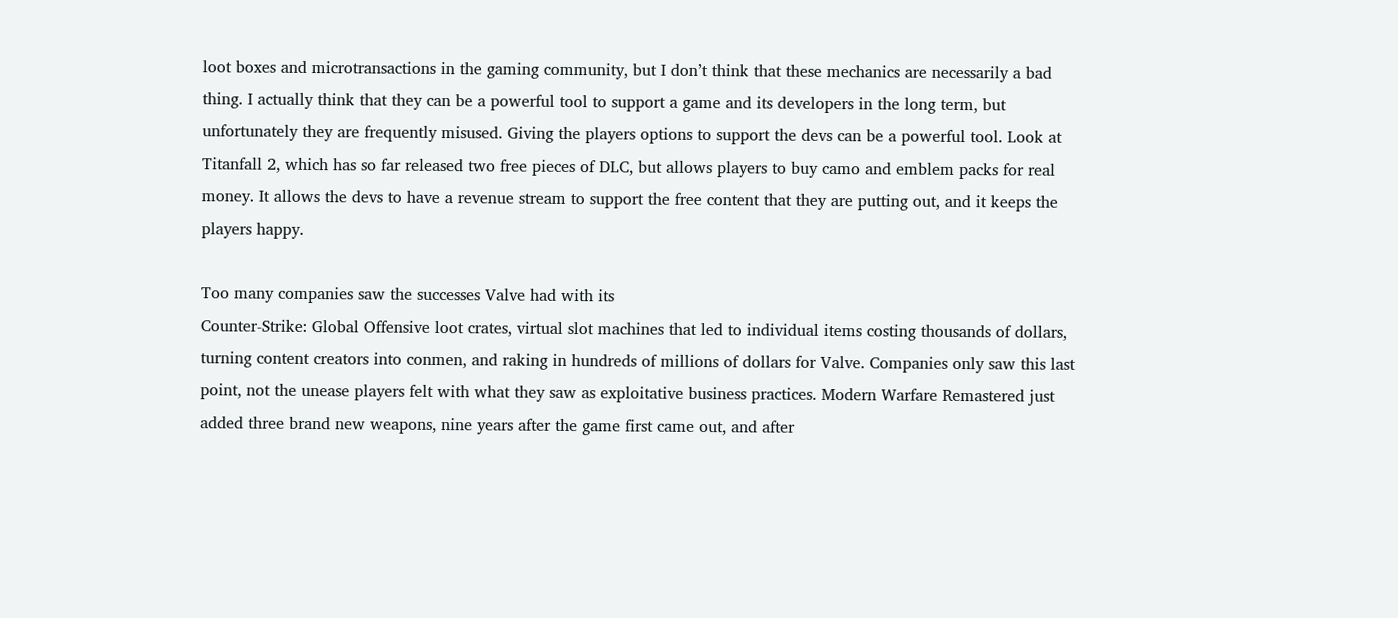loot boxes and microtransactions in the gaming community, but I don’t think that these mechanics are necessarily a bad thing. I actually think that they can be a powerful tool to support a game and its developers in the long term, but unfortunately they are frequently misused. Giving the players options to support the devs can be a powerful tool. Look at
Titanfall 2, which has so far released two free pieces of DLC, but allows players to buy camo and emblem packs for real money. It allows the devs to have a revenue stream to support the free content that they are putting out, and it keeps the players happy.

Too many companies saw the successes Valve had with its
Counter-Strike: Global Offensive loot crates, virtual slot machines that led to individual items costing thousands of dollars, turning content creators into conmen, and raking in hundreds of millions of dollars for Valve. Companies only saw this last point, not the unease players felt with what they saw as exploitative business practices. Modern Warfare Remastered just added three brand new weapons, nine years after the game first came out, and after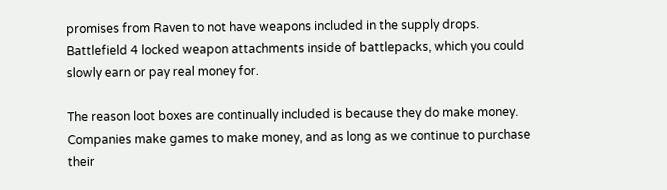promises from Raven to not have weapons included in the supply drops. Battlefield 4 locked weapon attachments inside of battlepacks, which you could slowly earn or pay real money for.

The reason loot boxes are continually included is because they do make money. Companies make games to make money, and as long as we continue to purchase their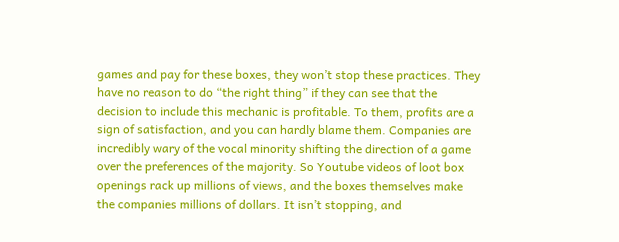games and pay for these boxes, they won’t stop these practices. They have no reason to do “the right thing” if they can see that the decision to include this mechanic is profitable. To them, profits are a sign of satisfaction, and you can hardly blame them. Companies are incredibly wary of the vocal minority shifting the direction of a game over the preferences of the majority. So Youtube videos of loot box openings rack up millions of views, and the boxes themselves make the companies millions of dollars. It isn’t stopping, and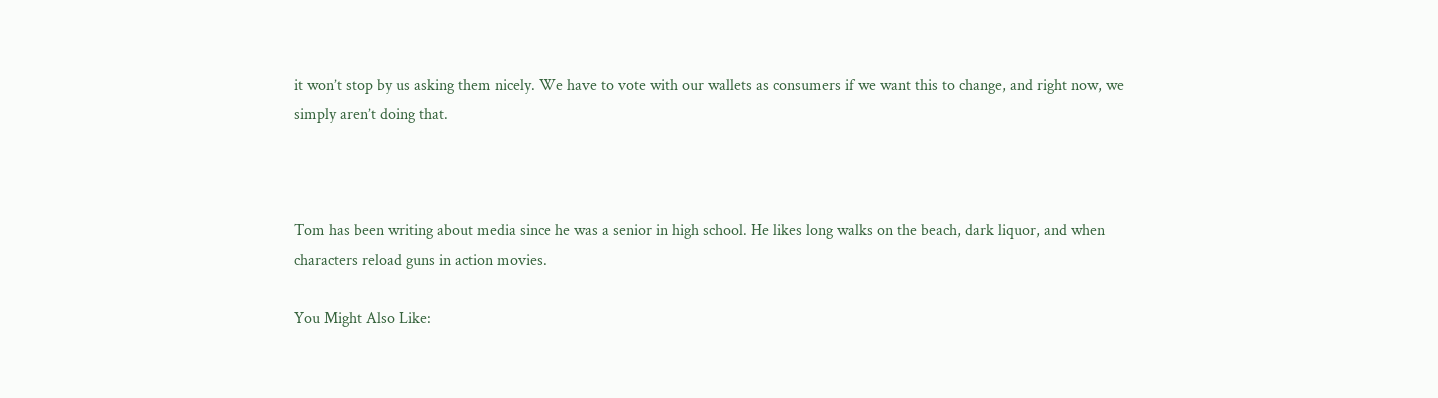it won’t stop by us asking them nicely. We have to vote with our wallets as consumers if we want this to change, and right now, we simply aren’t doing that.



Tom has been writing about media since he was a senior in high school. He likes long walks on the beach, dark liquor, and when characters reload guns in action movies.

You Might Also Like: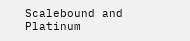Scalebound and Platinum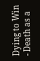Dying to Win - Death as a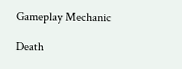Gameplay Mechanic

Death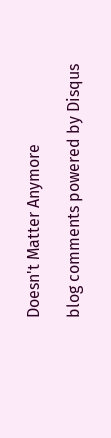Doesn't Matter Anymore

blog comments powered by Disqus